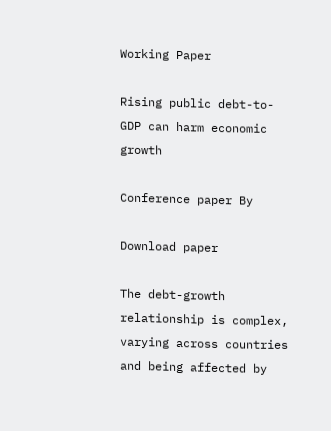Working Paper

Rising public debt-to-GDP can harm economic growth

Conference paper By

Download paper

The debt-growth relationship is complex, varying across countries and being affected by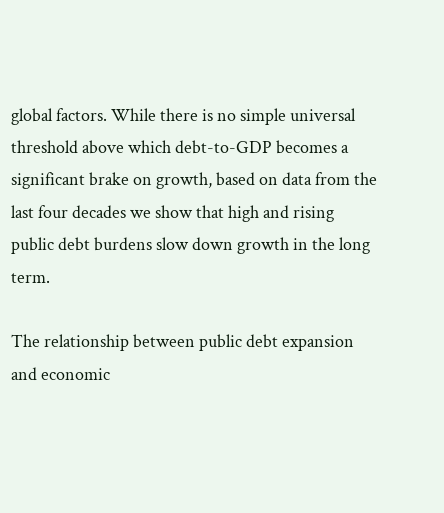global factors. While there is no simple universal threshold above which debt-to-GDP becomes a significant brake on growth, based on data from the last four decades we show that high and rising public debt burdens slow down growth in the long term.

The relationship between public debt expansion and economic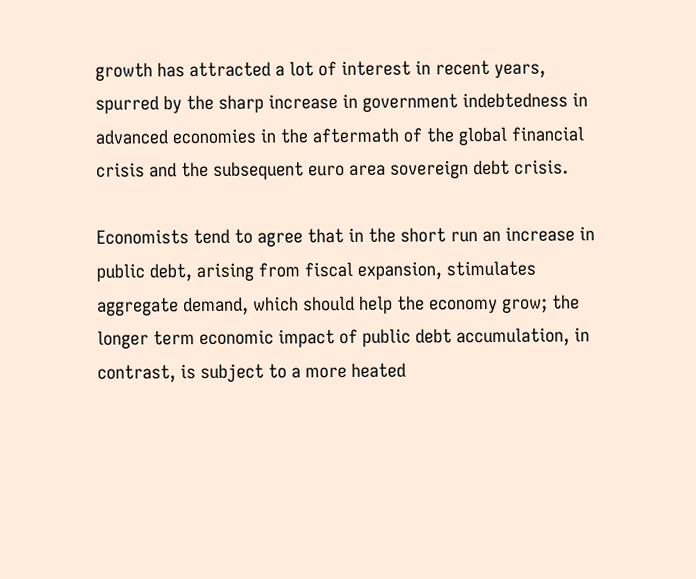growth has attracted a lot of interest in recent years, spurred by the sharp increase in government indebtedness in advanced economies in the aftermath of the global financial crisis and the subsequent euro area sovereign debt crisis.

Economists tend to agree that in the short run an increase in public debt, arising from fiscal expansion, stimulates aggregate demand, which should help the economy grow; the longer term economic impact of public debt accumulation, in contrast, is subject to a more heated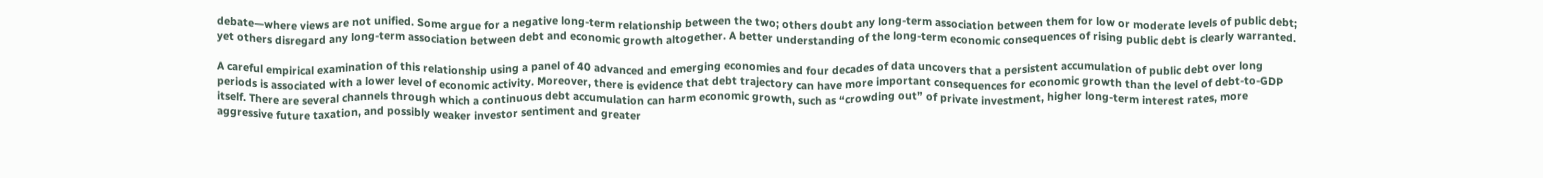debate—where views are not unified. Some argue for a negative long-term relationship between the two; others doubt any long-term association between them for low or moderate levels of public debt; yet others disregard any long-term association between debt and economic growth altogether. A better understanding of the long-term economic consequences of rising public debt is clearly warranted.

A careful empirical examination of this relationship using a panel of 40 advanced and emerging economies and four decades of data uncovers that a persistent accumulation of public debt over long periods is associated with a lower level of economic activity. Moreover, there is evidence that debt trajectory can have more important consequences for economic growth than the level of debt-to-GDP itself. There are several channels through which a continuous debt accumulation can harm economic growth, such as “crowding out” of private investment, higher long-term interest rates, more aggressive future taxation, and possibly weaker investor sentiment and greater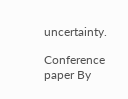uncertainty.

Conference paper By